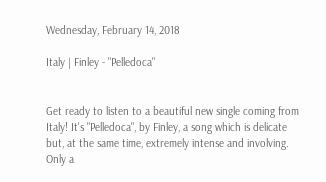Wednesday, February 14, 2018

Italy | Finley - "Pelledoca"


Get ready to listen to a beautiful new single coming from Italy! It's "Pelledoca", by Finley, a song which is delicate but, at the same time, extremely intense and involving. Only a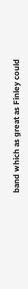band which as great as Finley could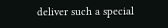deliver such a special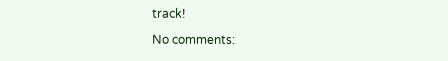track!

No comments: